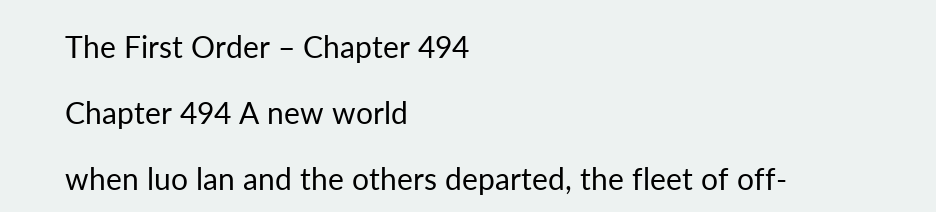The First Order – Chapter 494

Chapter 494 A new world

when luo lan and the others departed, the fleet of off-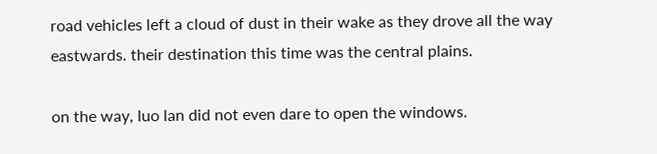road vehicles left a cloud of dust in their wake as they drove all the way eastwards. their destination this time was the central plains.

on the way, luo lan did not even dare to open the windows.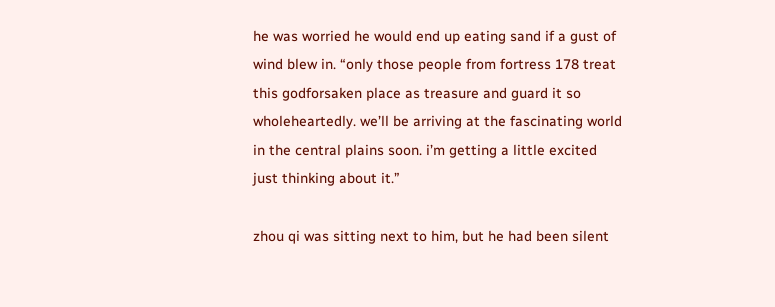he was worried he would end up eating sand if a gust of wind blew in. “only those people from fortress 178 treat this godforsaken place as treasure and guard it so wholeheartedly. we’ll be arriving at the fascinating world in the central plains soon. i’m getting a little excited just thinking about it.”

zhou qi was sitting next to him, but he had been silent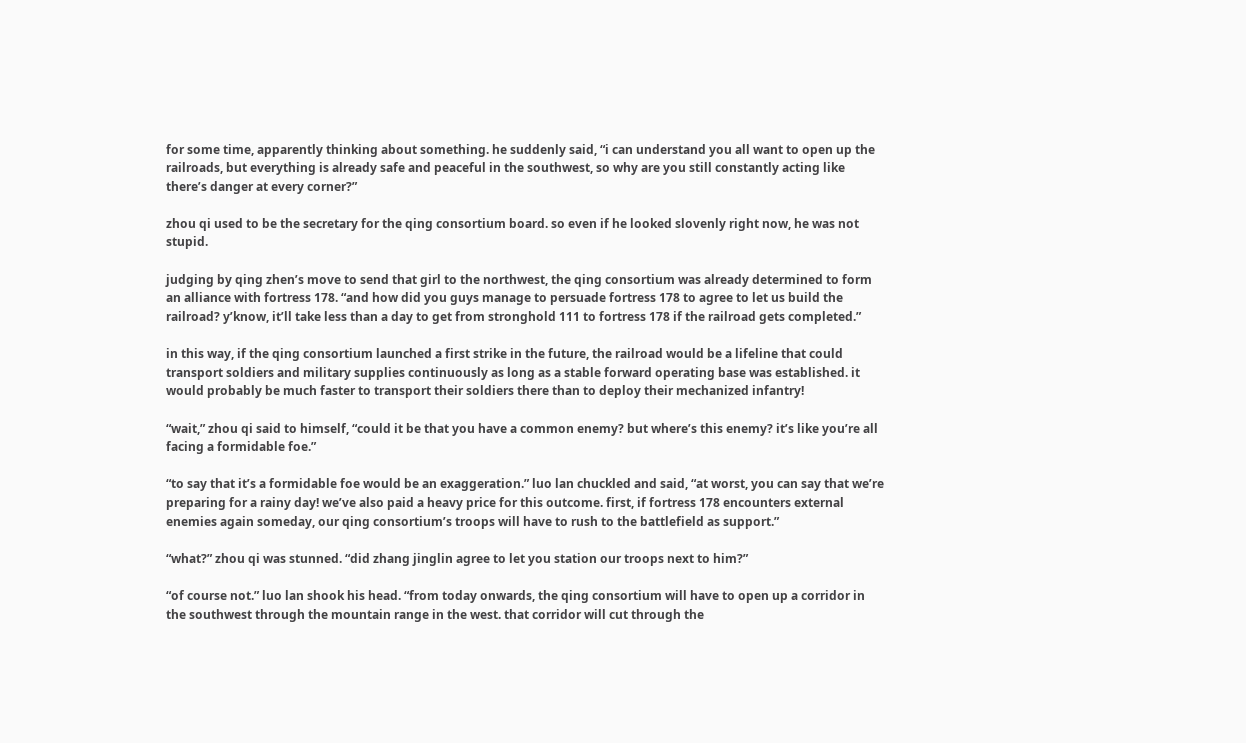for some time, apparently thinking about something. he suddenly said, “i can understand you all want to open up the railroads, but everything is already safe and peaceful in the southwest, so why are you still constantly acting like there’s danger at every corner?”

zhou qi used to be the secretary for the qing consortium board. so even if he looked slovenly right now, he was not stupid.

judging by qing zhen’s move to send that girl to the northwest, the qing consortium was already determined to form an alliance with fortress 178. “and how did you guys manage to persuade fortress 178 to agree to let us build the railroad? y’know, it’ll take less than a day to get from stronghold 111 to fortress 178 if the railroad gets completed.”

in this way, if the qing consortium launched a first strike in the future, the railroad would be a lifeline that could transport soldiers and military supplies continuously as long as a stable forward operating base was established. it would probably be much faster to transport their soldiers there than to deploy their mechanized infantry!

“wait,” zhou qi said to himself, “could it be that you have a common enemy? but where’s this enemy? it’s like you’re all facing a formidable foe.”

“to say that it’s a formidable foe would be an exaggeration.” luo lan chuckled and said, “at worst, you can say that we’re preparing for a rainy day! we’ve also paid a heavy price for this outcome. first, if fortress 178 encounters external enemies again someday, our qing consortium’s troops will have to rush to the battlefield as support.”

“what?” zhou qi was stunned. “did zhang jinglin agree to let you station our troops next to him?”

“of course not.” luo lan shook his head. “from today onwards, the qing consortium will have to open up a corridor in the southwest through the mountain range in the west. that corridor will cut through the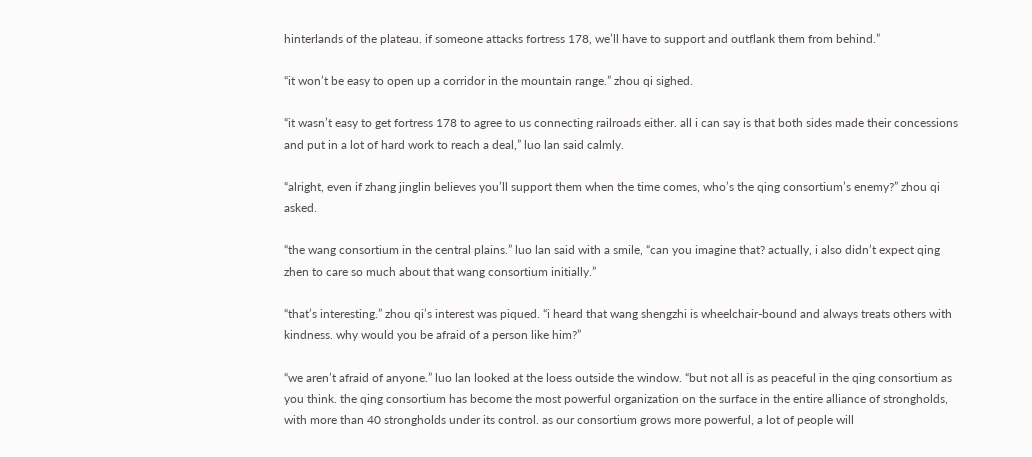hinterlands of the plateau. if someone attacks fortress 178, we’ll have to support and outflank them from behind.”

“it won’t be easy to open up a corridor in the mountain range.” zhou qi sighed.

“it wasn’t easy to get fortress 178 to agree to us connecting railroads either. all i can say is that both sides made their concessions and put in a lot of hard work to reach a deal,” luo lan said calmly.

“alright, even if zhang jinglin believes you’ll support them when the time comes, who’s the qing consortium’s enemy?” zhou qi asked.

“the wang consortium in the central plains.” luo lan said with a smile, “can you imagine that? actually, i also didn’t expect qing zhen to care so much about that wang consortium initially.”

“that’s interesting.” zhou qi’s interest was piqued. “i heard that wang shengzhi is wheelchair-bound and always treats others with kindness. why would you be afraid of a person like him?”

“we aren’t afraid of anyone.” luo lan looked at the loess outside the window. “but not all is as peaceful in the qing consortium as you think. the qing consortium has become the most powerful organization on the surface in the entire alliance of strongholds, with more than 40 strongholds under its control. as our consortium grows more powerful, a lot of people will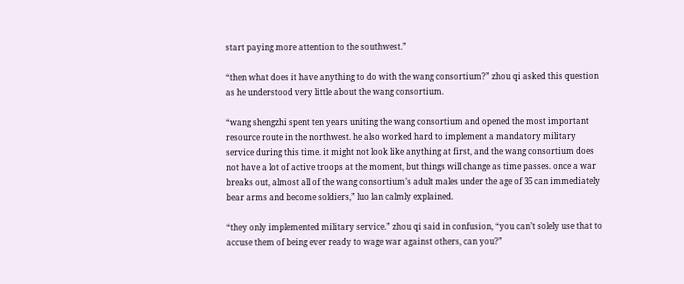start paying more attention to the southwest.”

“then what does it have anything to do with the wang consortium?” zhou qi asked this question as he understood very little about the wang consortium.

“wang shengzhi spent ten years uniting the wang consortium and opened the most important resource route in the northwest. he also worked hard to implement a mandatory military service during this time. it might not look like anything at first, and the wang consortium does not have a lot of active troops at the moment, but things will change as time passes. once a war breaks out, almost all of the wang consortium’s adult males under the age of 35 can immediately bear arms and become soldiers,” luo lan calmly explained.

“they only implemented military service.” zhou qi said in confusion, “you can’t solely use that to accuse them of being ever ready to wage war against others, can you?”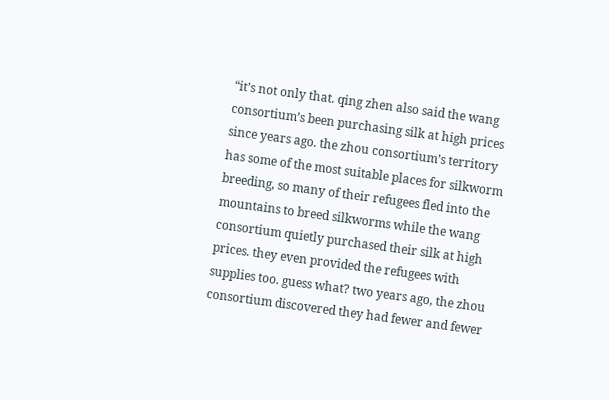“it’s not only that. qing zhen also said the wang consortium’s been purchasing silk at high prices since years ago. the zhou consortium’s territory has some of the most suitable places for silkworm breeding, so many of their refugees fled into the mountains to breed silkworms while the wang consortium quietly purchased their silk at high prices. they even provided the refugees with supplies too. guess what? two years ago, the zhou consortium discovered they had fewer and fewer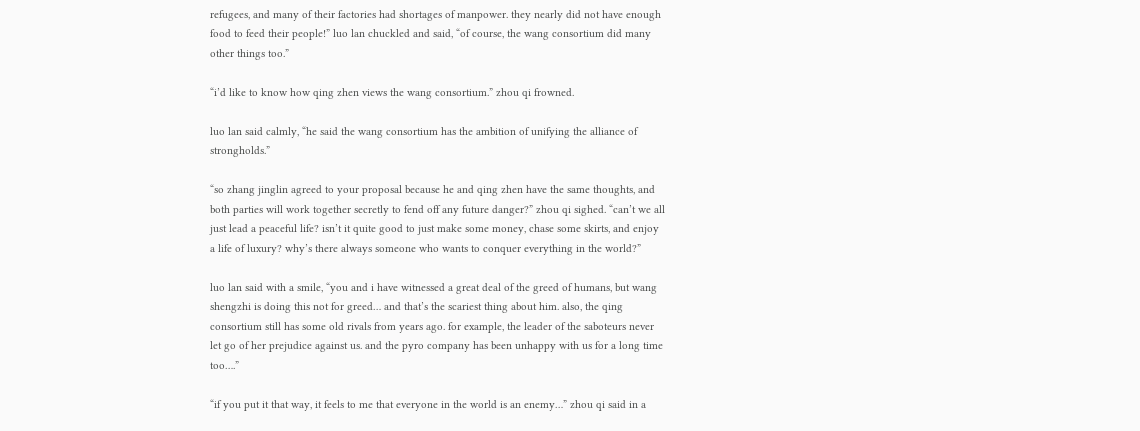refugees, and many of their factories had shortages of manpower. they nearly did not have enough food to feed their people!” luo lan chuckled and said, “of course, the wang consortium did many other things too.”

“i’d like to know how qing zhen views the wang consortium.” zhou qi frowned.

luo lan said calmly, “he said the wang consortium has the ambition of unifying the alliance of strongholds.”

“so zhang jinglin agreed to your proposal because he and qing zhen have the same thoughts, and both parties will work together secretly to fend off any future danger?” zhou qi sighed. “can’t we all just lead a peaceful life? isn’t it quite good to just make some money, chase some skirts, and enjoy a life of luxury? why’s there always someone who wants to conquer everything in the world?”

luo lan said with a smile, “you and i have witnessed a great deal of the greed of humans, but wang shengzhi is doing this not for greed… and that’s the scariest thing about him. also, the qing consortium still has some old rivals from years ago. for example, the leader of the saboteurs never let go of her prejudice against us. and the pyro company has been unhappy with us for a long time too….”

“if you put it that way, it feels to me that everyone in the world is an enemy…” zhou qi said in a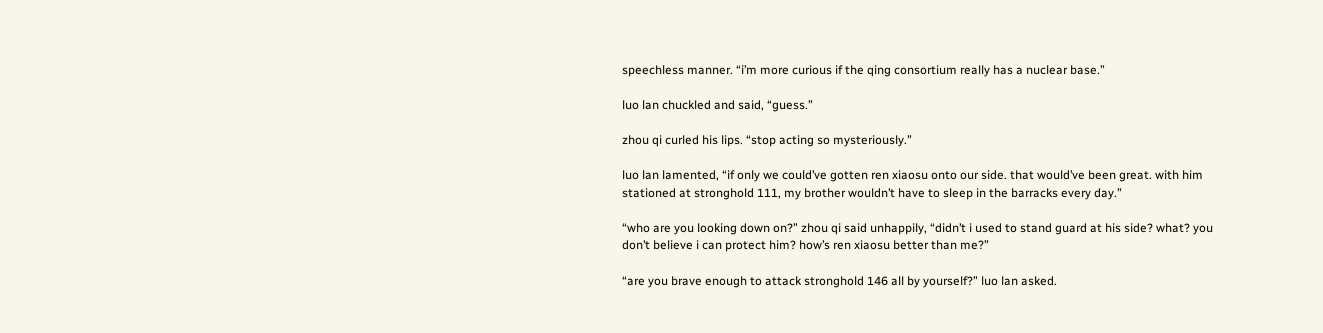speechless manner. “i’m more curious if the qing consortium really has a nuclear base.”

luo lan chuckled and said, “guess.”

zhou qi curled his lips. “stop acting so mysteriously.”

luo lan lamented, “if only we could’ve gotten ren xiaosu onto our side. that would’ve been great. with him stationed at stronghold 111, my brother wouldn’t have to sleep in the barracks every day.”

“who are you looking down on?” zhou qi said unhappily, “didn’t i used to stand guard at his side? what? you don’t believe i can protect him? how’s ren xiaosu better than me?”

“are you brave enough to attack stronghold 146 all by yourself?” luo lan asked.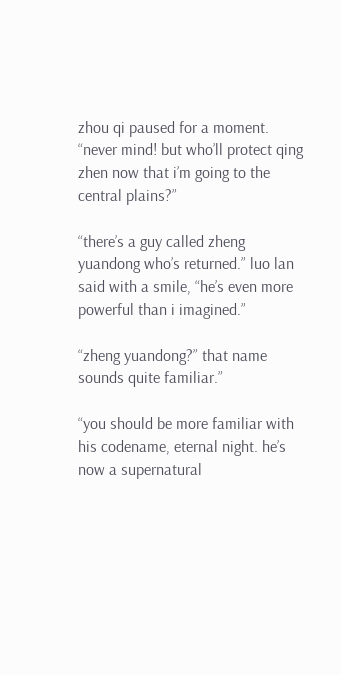zhou qi paused for a moment. “never mind! but who’ll protect qing zhen now that i’m going to the central plains?”

“there’s a guy called zheng yuandong who’s returned.” luo lan said with a smile, “he’s even more powerful than i imagined.”

“zheng yuandong?” that name sounds quite familiar.”

“you should be more familiar with his codename, eternal night. he’s now a supernatural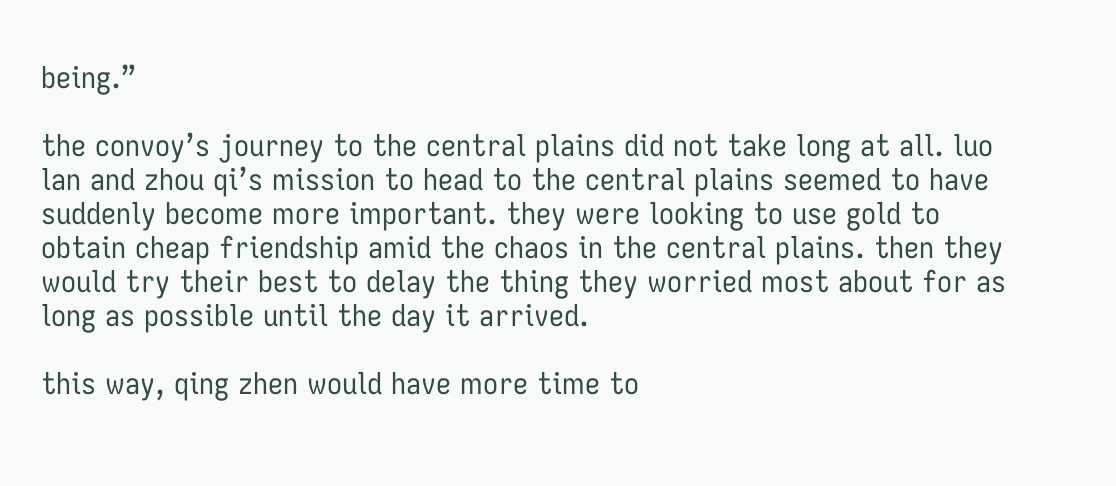being.”

the convoy’s journey to the central plains did not take long at all. luo lan and zhou qi’s mission to head to the central plains seemed to have suddenly become more important. they were looking to use gold to obtain cheap friendship amid the chaos in the central plains. then they would try their best to delay the thing they worried most about for as long as possible until the day it arrived.

this way, qing zhen would have more time to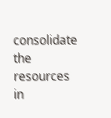consolidate the resources in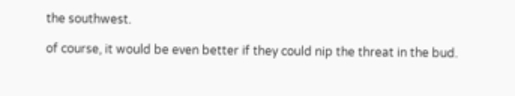the southwest.

of course, it would be even better if they could nip the threat in the bud.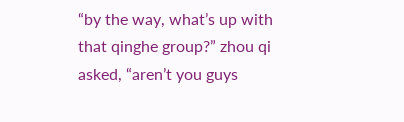“by the way, what’s up with that qinghe group?” zhou qi asked, “aren’t you guys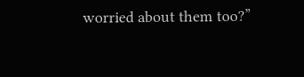worried about them too?”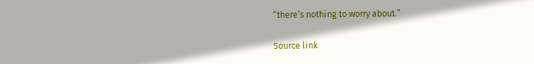“there’s nothing to worry about.”

Source link